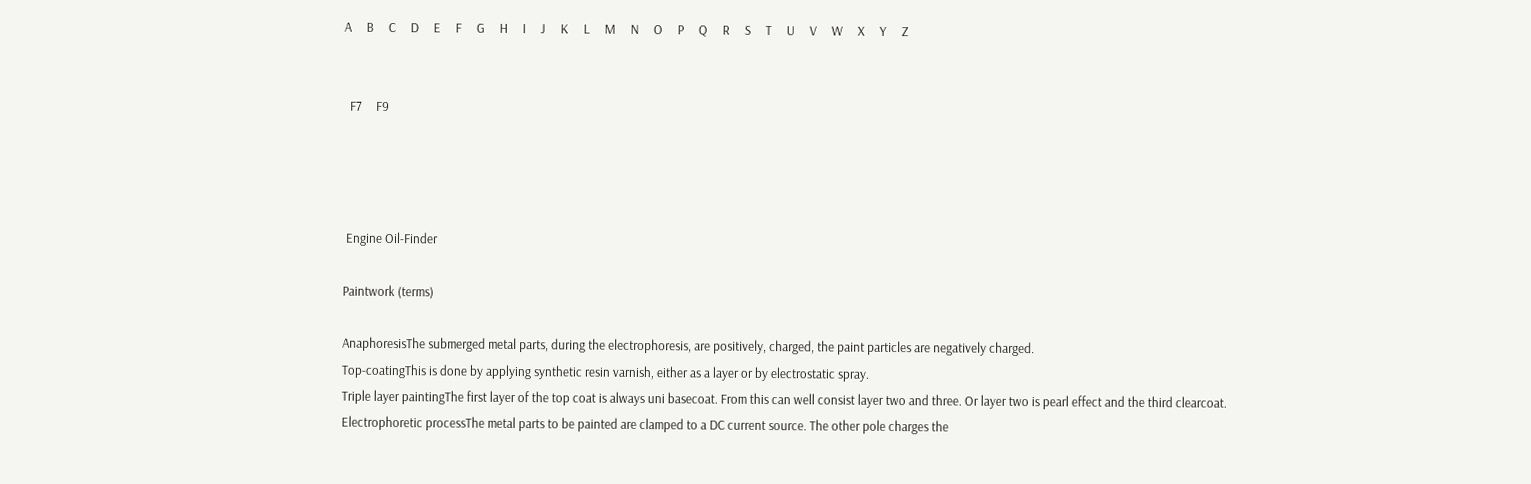A     B     C     D     E     F     G     H     I     J     K     L     M     N     O     P     Q     R     S     T     U     V     W     X     Y     Z


  F7     F9




 Engine Oil-Finder

Paintwork (terms)

AnaphoresisThe submerged metal parts, during the electrophoresis, are positively, charged, the paint particles are negatively charged.
Top-coatingThis is done by applying synthetic resin varnish, either as a layer or by electrostatic spray.
Triple layer paintingThe first layer of the top coat is always uni basecoat. From this can well consist layer two and three. Or layer two is pearl effect and the third clearcoat.
Electrophoretic processThe metal parts to be painted are clamped to a DC current source. The other pole charges the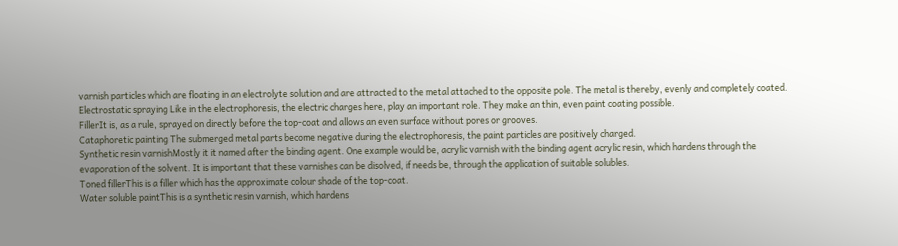varnish particles which are floating in an electrolyte solution and are attracted to the metal attached to the opposite pole. The metal is thereby, evenly and completely coated.
Electrostatic spraying Like in the electrophoresis, the electric charges here, play an important role. They make an thin, even paint coating possible.
FillerIt is, as a rule, sprayed on directly before the top-coat and allows an even surface without pores or grooves.
Cataphoretic painting The submerged metal parts become negative during the electrophoresis, the paint particles are positively charged.
Synthetic resin varnishMostly it it named after the binding agent. One example would be, acrylic varnish with the binding agent acrylic resin, which hardens through the evaporation of the solvent. It is important that these varnishes can be disolved, if needs be, through the application of suitable solubles.
Toned fillerThis is a filler which has the approximate colour shade of the top-coat.
Water soluble paintThis is a synthetic resin varnish, which hardens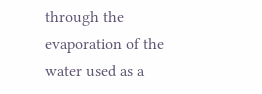through the evaporation of the water used as a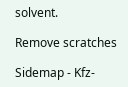solvent.

Remove scratches

Sidemap - Kfz-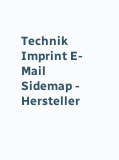Technik Imprint E-Mail Sidemap - Hersteller